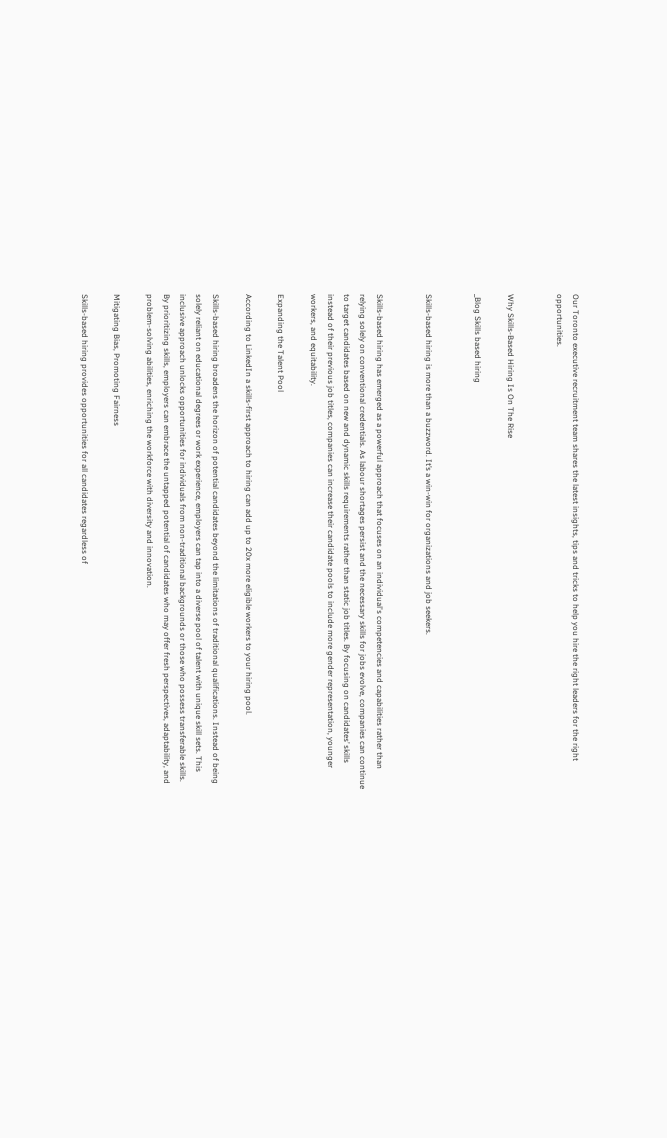Our Toronto executive recruitment team shares the latest insights, tips and tricks to help you hire the right leaders for the right opportunities.


Why Skills-Based Hiring Is On The Rise

_Blog Skills based hiring


Skills-based hiring is more than a buzzword. It’s a win-win for organizations and job seekers.


Skills-based hiring has emerged as a powerful approach that focuses on an individual's competencies and capabilities rather than relying solely on conventional credentials. As labour shortages persist and the necessary skills for jobs evolve, companies can continue to target candidates based on new and dynamic skills requirements rather than static job titles. By focusing on candidates’ skills instead of their previous job titles, companies can increase their candidate pools to include more gender representation, younger workers, and equitability.

Expanding the Talent Pool

According to LinkedIn a skills-first approach to hiring can add up to 20x more eligible workers to your hiring pool.

Skills-based hiring broadens the horizon of potential candidates beyond the limitations of traditional qualifications. Instead of being solely reliant on educational degrees or work experience, employers can tap into a diverse pool of talent with unique skill sets. This inclusive approach unlocks opportunities for individuals from non-traditional backgrounds or those who possess transferable skills. By prioritizing skills, employers can embrace the untapped potential of candidates who may offer fresh perspectives, adaptability, and problem-solving abilities, enriching the workforce with diversity and innovation.

Mitigating Bias, Promoting Fairness

Skills-based hiring provides opportunities for all candidates regardless of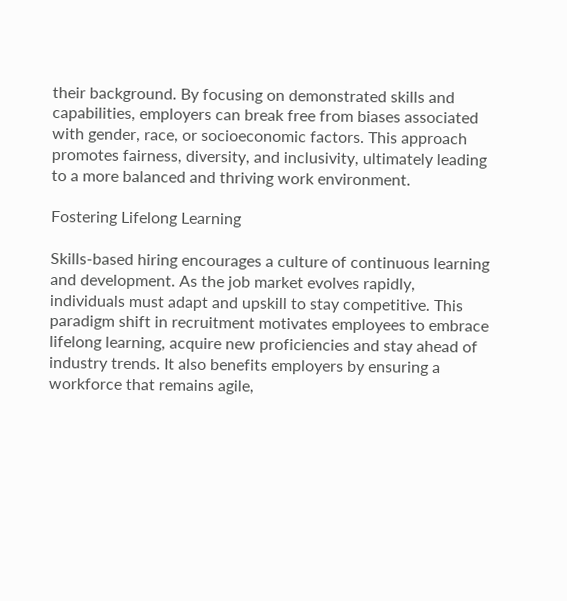their background. By focusing on demonstrated skills and capabilities, employers can break free from biases associated with gender, race, or socioeconomic factors. This approach promotes fairness, diversity, and inclusivity, ultimately leading to a more balanced and thriving work environment.

Fostering Lifelong Learning

Skills-based hiring encourages a culture of continuous learning and development. As the job market evolves rapidly, individuals must adapt and upskill to stay competitive. This paradigm shift in recruitment motivates employees to embrace lifelong learning, acquire new proficiencies and stay ahead of industry trends. It also benefits employers by ensuring a workforce that remains agile,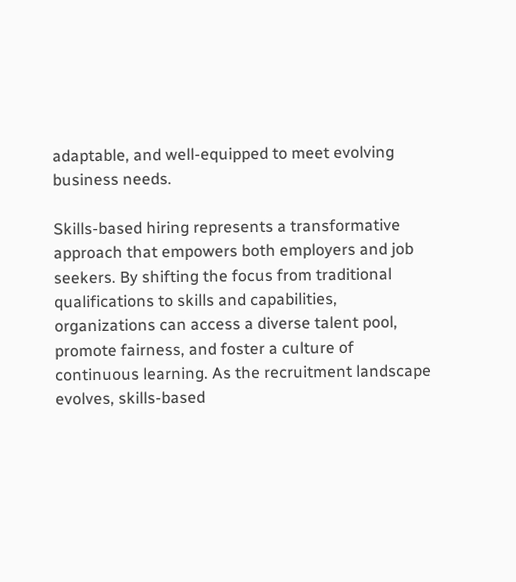adaptable, and well-equipped to meet evolving business needs.

Skills-based hiring represents a transformative approach that empowers both employers and job seekers. By shifting the focus from traditional qualifications to skills and capabilities, organizations can access a diverse talent pool, promote fairness, and foster a culture of continuous learning. As the recruitment landscape evolves, skills-based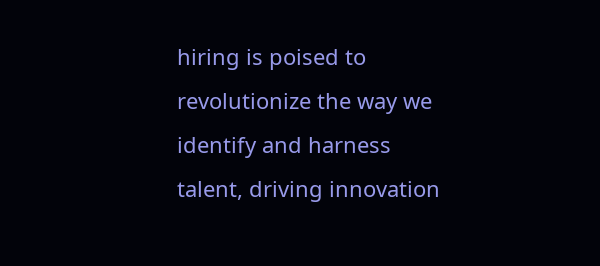hiring is poised to revolutionize the way we identify and harness talent, driving innovation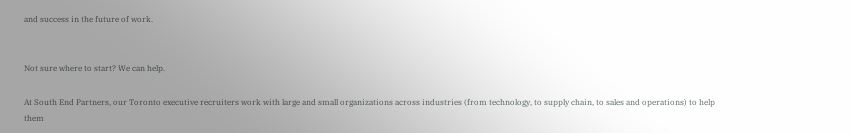and success in the future of work.


Not sure where to start? We can help.

At South End Partners, our Toronto executive recruiters work with large and small organizations across industries (from technology, to supply chain, to sales and operations) to help them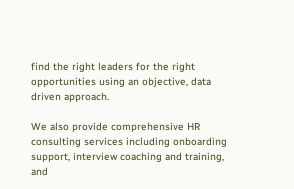find the right leaders for the right opportunities using an objective, data driven approach.

We also provide comprehensive HR consulting services including onboarding support, interview coaching and training, and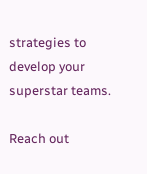strategies to develop your superstar teams.

Reach out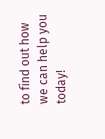to find out how we can help you today!